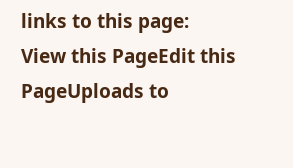links to this page:
View this PageEdit this PageUploads to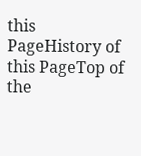this PageHistory of this PageTop of the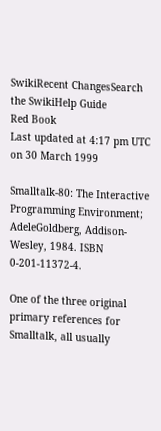SwikiRecent ChangesSearch the SwikiHelp Guide
Red Book
Last updated at 4:17 pm UTC on 30 March 1999

Smalltalk-80: The Interactive Programming Environment; AdeleGoldberg, Addison-Wesley, 1984. ISBN 0-201-11372-4.

One of the three original primary references for Smalltalk, all usually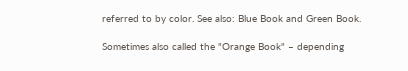referred to by color. See also: Blue Book and Green Book.

Sometimes also called the "Orange Book" – depending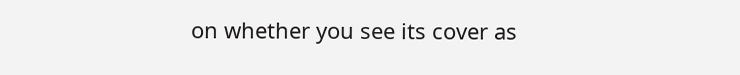on whether you see its cover as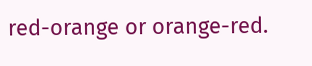red-orange or orange-red.